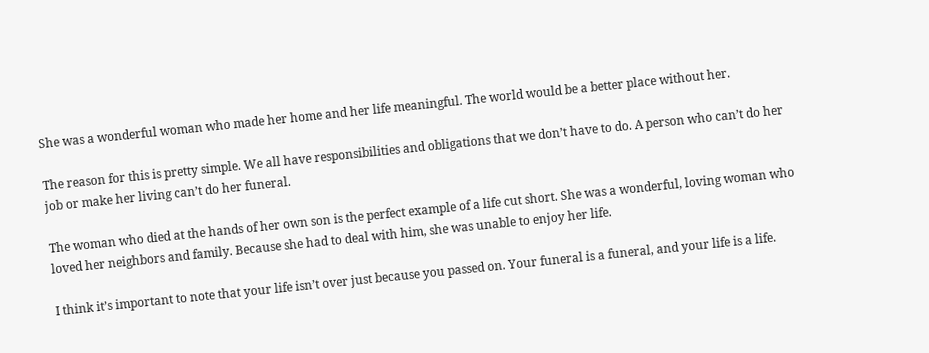She was a wonderful woman who made her home and her life meaningful. The world would be a better place without her.

The reason for this is pretty simple. We all have responsibilities and obligations that we don’t have to do. A person who can’t do her job or make her living can’t do her funeral.

The woman who died at the hands of her own son is the perfect example of a life cut short. She was a wonderful, loving woman who loved her neighbors and family. Because she had to deal with him, she was unable to enjoy her life.

I think it’s important to note that your life isn’t over just because you passed on. Your funeral is a funeral, and your life is a life.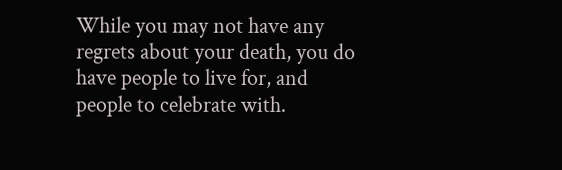While you may not have any regrets about your death, you do have people to live for, and people to celebrate with.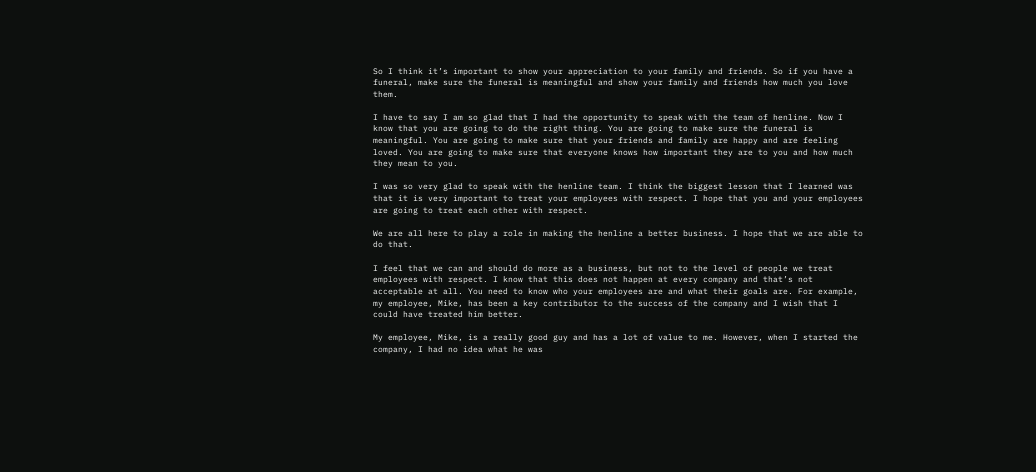So I think it’s important to show your appreciation to your family and friends. So if you have a funeral, make sure the funeral is meaningful and show your family and friends how much you love them.

I have to say I am so glad that I had the opportunity to speak with the team of henline. Now I know that you are going to do the right thing. You are going to make sure the funeral is meaningful. You are going to make sure that your friends and family are happy and are feeling loved. You are going to make sure that everyone knows how important they are to you and how much they mean to you.

I was so very glad to speak with the henline team. I think the biggest lesson that I learned was that it is very important to treat your employees with respect. I hope that you and your employees are going to treat each other with respect.

We are all here to play a role in making the henline a better business. I hope that we are able to do that.

I feel that we can and should do more as a business, but not to the level of people we treat employees with respect. I know that this does not happen at every company and that’s not acceptable at all. You need to know who your employees are and what their goals are. For example, my employee, Mike, has been a key contributor to the success of the company and I wish that I could have treated him better.

My employee, Mike, is a really good guy and has a lot of value to me. However, when I started the company, I had no idea what he was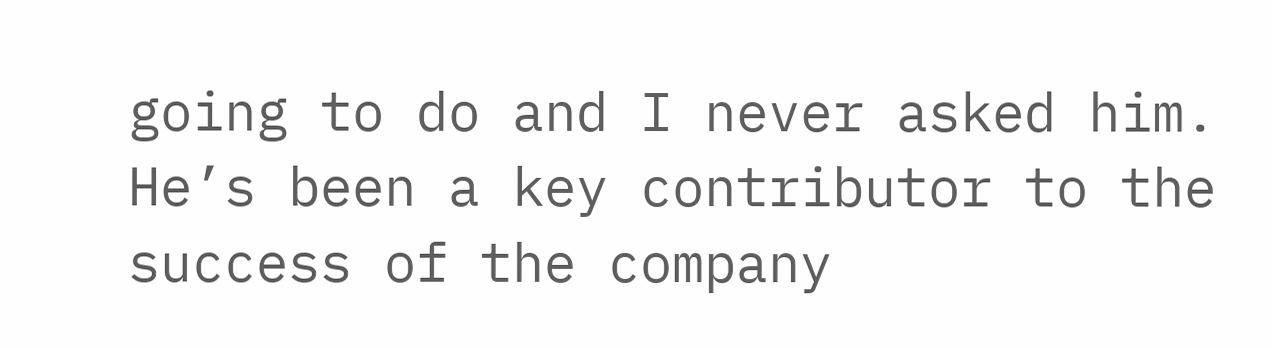going to do and I never asked him. He’s been a key contributor to the success of the company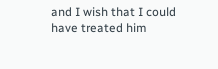and I wish that I could have treated him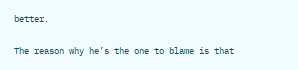better.

The reason why he’s the one to blame is that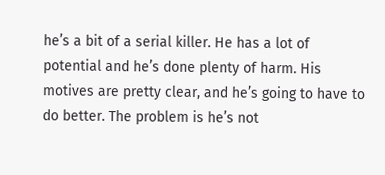he’s a bit of a serial killer. He has a lot of potential and he’s done plenty of harm. His motives are pretty clear, and he’s going to have to do better. The problem is he’s not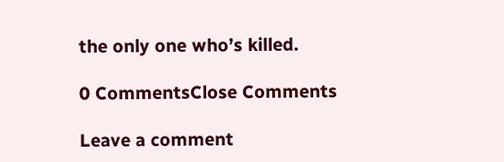the only one who’s killed.

0 CommentsClose Comments

Leave a comment